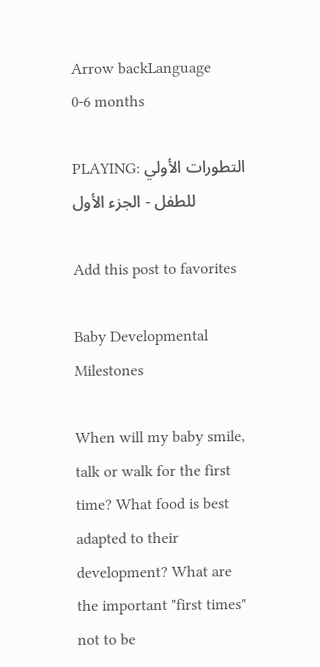Arrow backLanguage
0-6 months

PLAYING: التطورات الأولي للطفل - الجزء الأول

Add this post to favorites

Baby Developmental Milestones

When will my baby smile, talk or walk for the first time? What food is best adapted to their development? What are the important "first times" not to be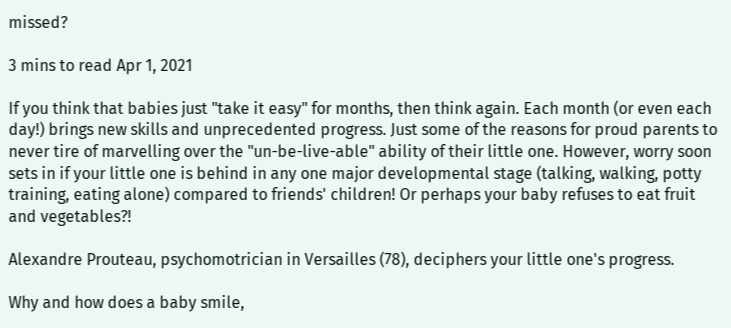missed?

3 mins to read Apr 1, 2021

If you think that babies just "take it easy" for months, then think again. Each month (or even each day!) brings new skills and unprecedented progress. Just some of the reasons for proud parents to never tire of marvelling over the "un-be-live-able" ability of their little one. However, worry soon sets in if your little one is behind in any one major developmental stage (talking, walking, potty training, eating alone) compared to friends' children! Or perhaps your baby refuses to eat fruit and vegetables?!

Alexandre Prouteau, psychomotrician in Versailles (78), deciphers your little one's progress.

Why and how does a baby smile,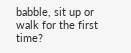babble, sit up or walk for the first time?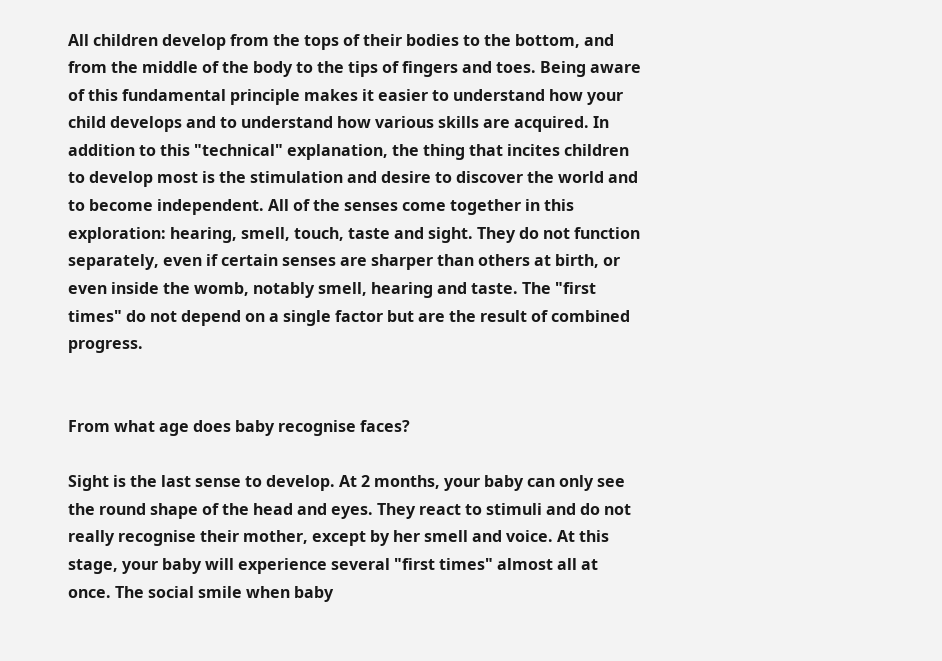All children develop from the tops of their bodies to the bottom, and from the middle of the body to the tips of fingers and toes. Being aware of this fundamental principle makes it easier to understand how your child develops and to understand how various skills are acquired. In addition to this "technical" explanation, the thing that incites children to develop most is the stimulation and desire to discover the world and to become independent. All of the senses come together in this exploration: hearing, smell, touch, taste and sight. They do not function separately, even if certain senses are sharper than others at birth, or even inside the womb, notably smell, hearing and taste. The "first times" do not depend on a single factor but are the result of combined progress.


From what age does baby recognise faces?

Sight is the last sense to develop. At 2 months, your baby can only see the round shape of the head and eyes. They react to stimuli and do not really recognise their mother, except by her smell and voice. At this stage, your baby will experience several "first times" almost all at once. The social smile when baby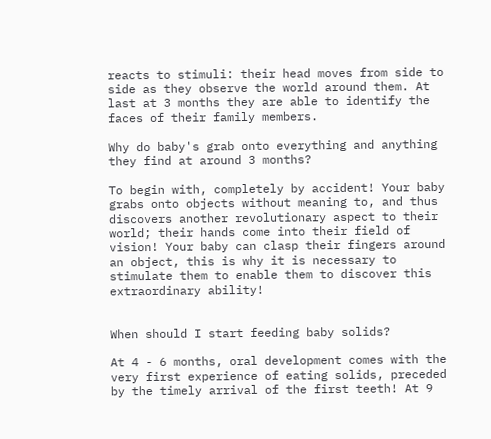reacts to stimuli: their head moves from side to side as they observe the world around them. At last at 3 months they are able to identify the faces of their family members.

Why do baby's grab onto everything and anything they find at around 3 months?

To begin with, completely by accident! Your baby grabs onto objects without meaning to, and thus discovers another revolutionary aspect to their world; their hands come into their field of vision! Your baby can clasp their fingers around an object, this is why it is necessary to stimulate them to enable them to discover this extraordinary ability!


When should I start feeding baby solids?

At 4 - 6 months, oral development comes with the very first experience of eating solids, preceded by the timely arrival of the first teeth! At 9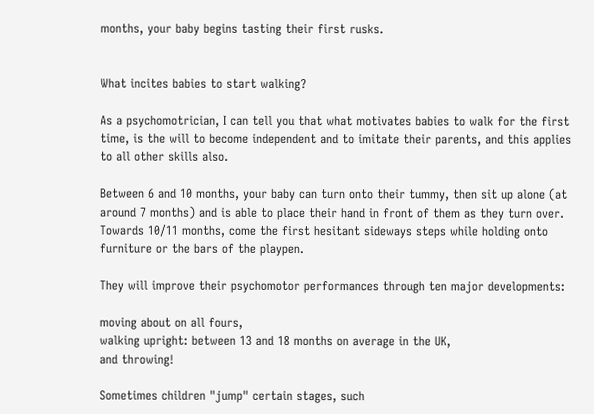months, your baby begins tasting their first rusks.


What incites babies to start walking?

As a psychomotrician, I can tell you that what motivates babies to walk for the first time, is the will to become independent and to imitate their parents, and this applies to all other skills also.

Between 6 and 10 months, your baby can turn onto their tummy, then sit up alone (at around 7 months) and is able to place their hand in front of them as they turn over. Towards 10/11 months, come the first hesitant sideways steps while holding onto furniture or the bars of the playpen.

They will improve their psychomotor performances through ten major developments:

moving about on all fours,
walking upright: between 13 and 18 months on average in the UK,
and throwing!

Sometimes children "jump" certain stages, such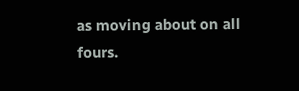as moving about on all fours.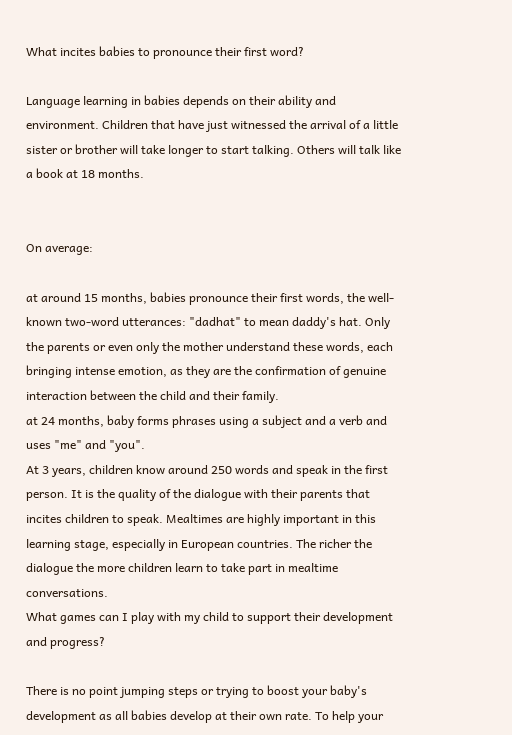What incites babies to pronounce their first word?

Language learning in babies depends on their ability and environment. Children that have just witnessed the arrival of a little sister or brother will take longer to start talking. Others will talk like a book at 18 months.


On average:

at around 15 months, babies pronounce their first words, the well-known two-word utterances: "dadhat" to mean daddy's hat. Only the parents or even only the mother understand these words, each bringing intense emotion, as they are the confirmation of genuine interaction between the child and their family.
at 24 months, baby forms phrases using a subject and a verb and uses "me" and "you".
At 3 years, children know around 250 words and speak in the first person. It is the quality of the dialogue with their parents that incites children to speak. Mealtimes are highly important in this learning stage, especially in European countries. The richer the dialogue the more children learn to take part in mealtime conversations.
What games can I play with my child to support their development and progress?

There is no point jumping steps or trying to boost your baby's development as all babies develop at their own rate. To help your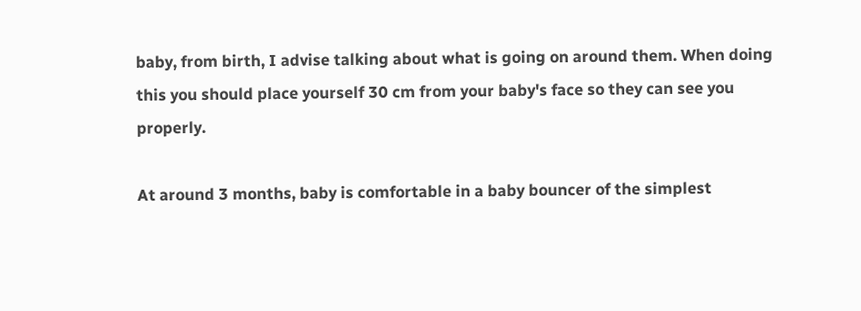baby, from birth, I advise talking about what is going on around them. When doing this you should place yourself 30 cm from your baby's face so they can see you properly.

At around 3 months, baby is comfortable in a baby bouncer of the simplest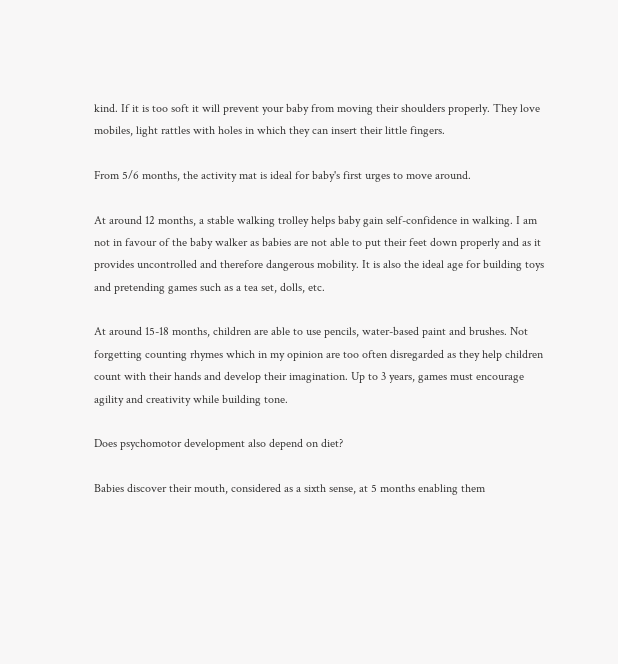kind. If it is too soft it will prevent your baby from moving their shoulders properly. They love mobiles, light rattles with holes in which they can insert their little fingers.

From 5/6 months, the activity mat is ideal for baby's first urges to move around.

At around 12 months, a stable walking trolley helps baby gain self-confidence in walking. I am not in favour of the baby walker as babies are not able to put their feet down properly and as it provides uncontrolled and therefore dangerous mobility. It is also the ideal age for building toys and pretending games such as a tea set, dolls, etc.

At around 15-18 months, children are able to use pencils, water-based paint and brushes. Not forgetting counting rhymes which in my opinion are too often disregarded as they help children count with their hands and develop their imagination. Up to 3 years, games must encourage agility and creativity while building tone.

Does psychomotor development also depend on diet?

Babies discover their mouth, considered as a sixth sense, at 5 months enabling them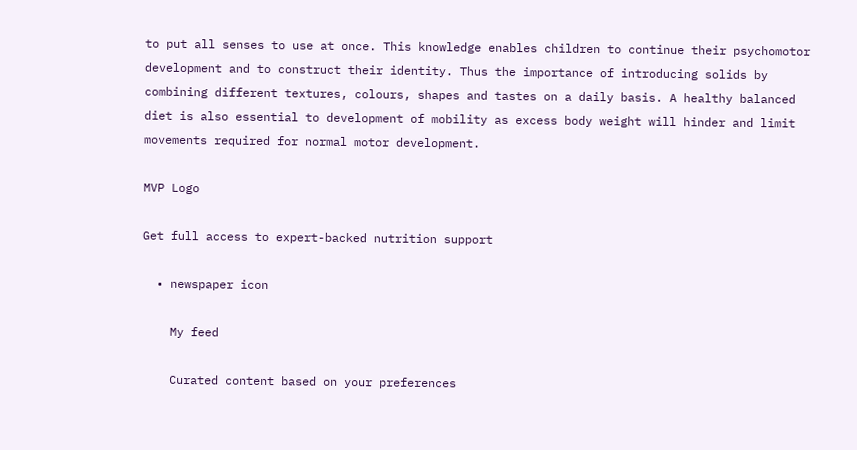to put all senses to use at once. This knowledge enables children to continue their psychomotor development and to construct their identity. Thus the importance of introducing solids by combining different textures, colours, shapes and tastes on a daily basis. A healthy balanced diet is also essential to development of mobility as excess body weight will hinder and limit movements required for normal motor development.

MVP Logo

Get full access to expert-backed nutrition support

  • newspaper icon

    My feed

    Curated content based on your preferences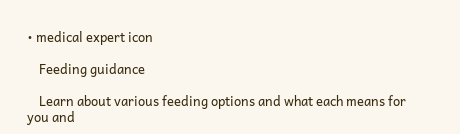• medical expert icon

    Feeding guidance

    Learn about various feeding options and what each means for you and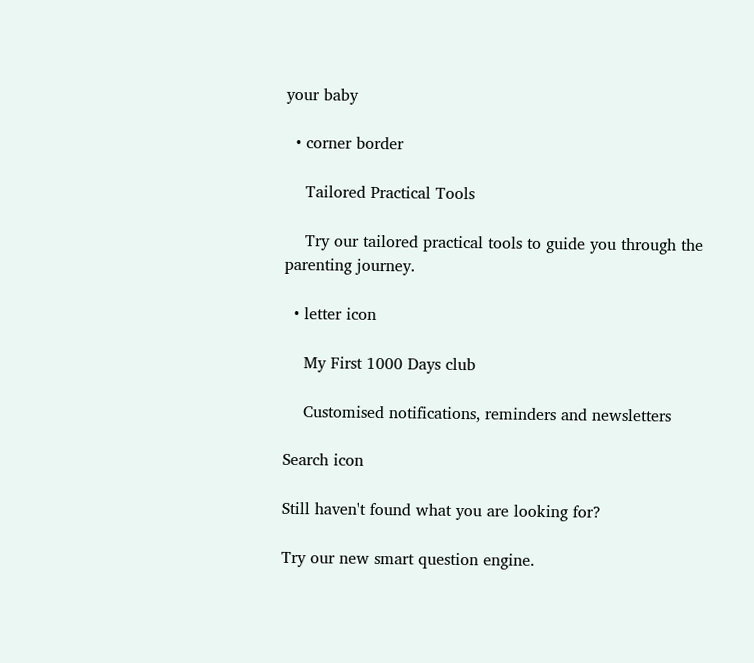your baby

  • corner border

    Tailored Practical Tools

    Try our tailored practical tools to guide you through the parenting journey.

  • letter icon

    My First 1000 Days club

    Customised notifications, reminders and newsletters

Search icon

Still haven't found what you are looking for?

Try our new smart question engine.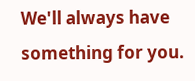We'll always have something for you.